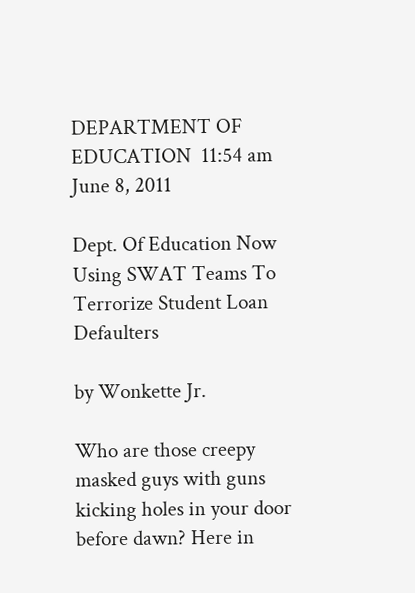DEPARTMENT OF EDUCATION  11:54 am June 8, 2011

Dept. Of Education Now Using SWAT Teams To Terrorize Student Loan Defaulters

by Wonkette Jr.

Who are those creepy masked guys with guns kicking holes in your door before dawn? Here in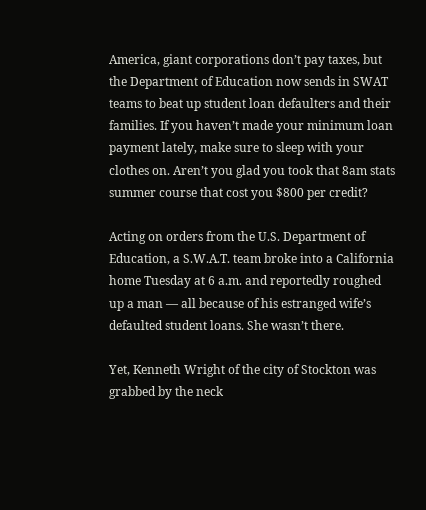America, giant corporations don’t pay taxes, but the Department of Education now sends in SWAT teams to beat up student loan defaulters and their families. If you haven’t made your minimum loan payment lately, make sure to sleep with your clothes on. Aren’t you glad you took that 8am stats summer course that cost you $800 per credit?

Acting on orders from the U.S. Department of Education, a S.W.A.T. team broke into a California home Tuesday at 6 a.m. and reportedly roughed up a man — all because of his estranged wife’s defaulted student loans. She wasn’t there.

Yet, Kenneth Wright of the city of Stockton was grabbed by the neck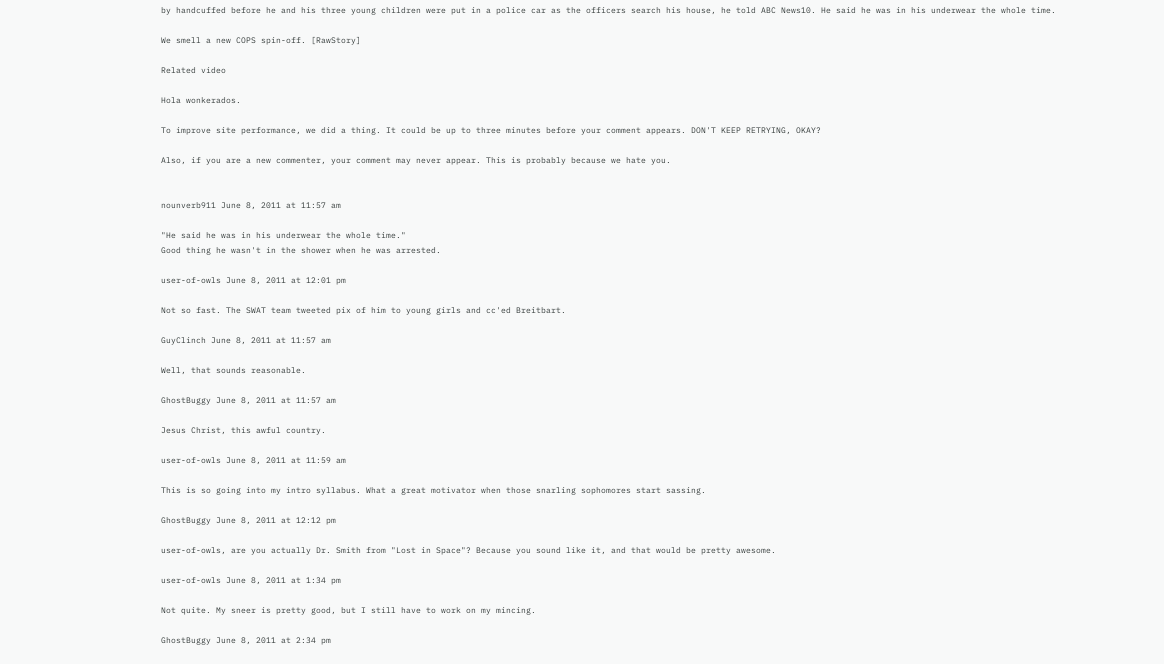by handcuffed before he and his three young children were put in a police car as the officers search his house, he told ABC News10. He said he was in his underwear the whole time.

We smell a new COPS spin-off. [RawStory]

Related video

Hola wonkerados.

To improve site performance, we did a thing. It could be up to three minutes before your comment appears. DON'T KEEP RETRYING, OKAY?

Also, if you are a new commenter, your comment may never appear. This is probably because we hate you.


nounverb911 June 8, 2011 at 11:57 am

"He said he was in his underwear the whole time."
Good thing he wasn't in the shower when he was arrested.

user-of-owls June 8, 2011 at 12:01 pm

Not so fast. The SWAT team tweeted pix of him to young girls and cc'ed Breitbart.

GuyClinch June 8, 2011 at 11:57 am

Well, that sounds reasonable.

GhostBuggy June 8, 2011 at 11:57 am

Jesus Christ, this awful country.

user-of-owls June 8, 2011 at 11:59 am

This is so going into my intro syllabus. What a great motivator when those snarling sophomores start sassing.

GhostBuggy June 8, 2011 at 12:12 pm

user-of-owls, are you actually Dr. Smith from "Lost in Space"? Because you sound like it, and that would be pretty awesome.

user-of-owls June 8, 2011 at 1:34 pm

Not quite. My sneer is pretty good, but I still have to work on my mincing.

GhostBuggy June 8, 2011 at 2:34 pm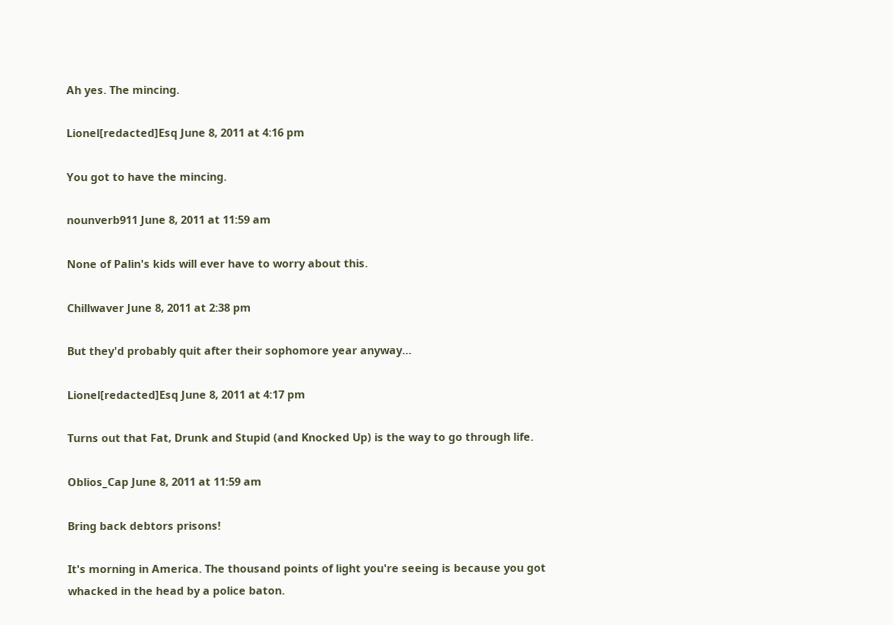Ah yes. The mincing.

Lionel[redacted]Esq June 8, 2011 at 4:16 pm

You got to have the mincing.

nounverb911 June 8, 2011 at 11:59 am

None of Palin's kids will ever have to worry about this.

Chillwaver June 8, 2011 at 2:38 pm

But they'd probably quit after their sophomore year anyway…

Lionel[redacted]Esq June 8, 2011 at 4:17 pm

Turns out that Fat, Drunk and Stupid (and Knocked Up) is the way to go through life.

Oblios_Cap June 8, 2011 at 11:59 am

Bring back debtors prisons!

It's morning in America. The thousand points of light you're seeing is because you got whacked in the head by a police baton.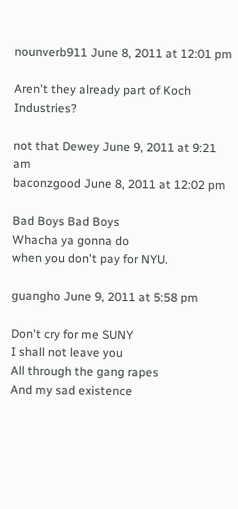nounverb911 June 8, 2011 at 12:01 pm

Aren't they already part of Koch Industries?

not that Dewey June 9, 2011 at 9:21 am
baconzgood June 8, 2011 at 12:02 pm

Bad Boys Bad Boys
Whacha ya gonna do
when you don't pay for NYU.

guangho June 9, 2011 at 5:58 pm

Don't cry for me SUNY
I shall not leave you
All through the gang rapes
And my sad existence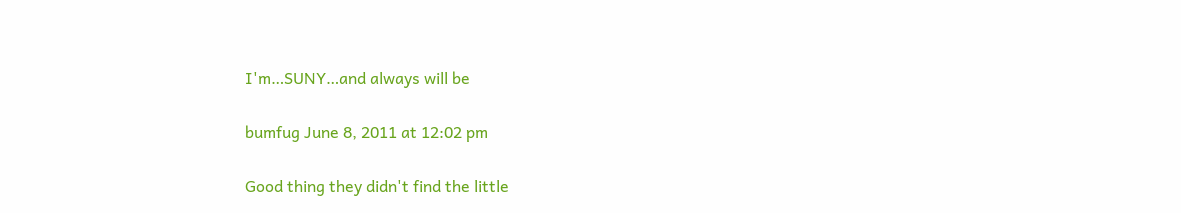I'm…SUNY…and always will be

bumfug June 8, 2011 at 12:02 pm

Good thing they didn't find the little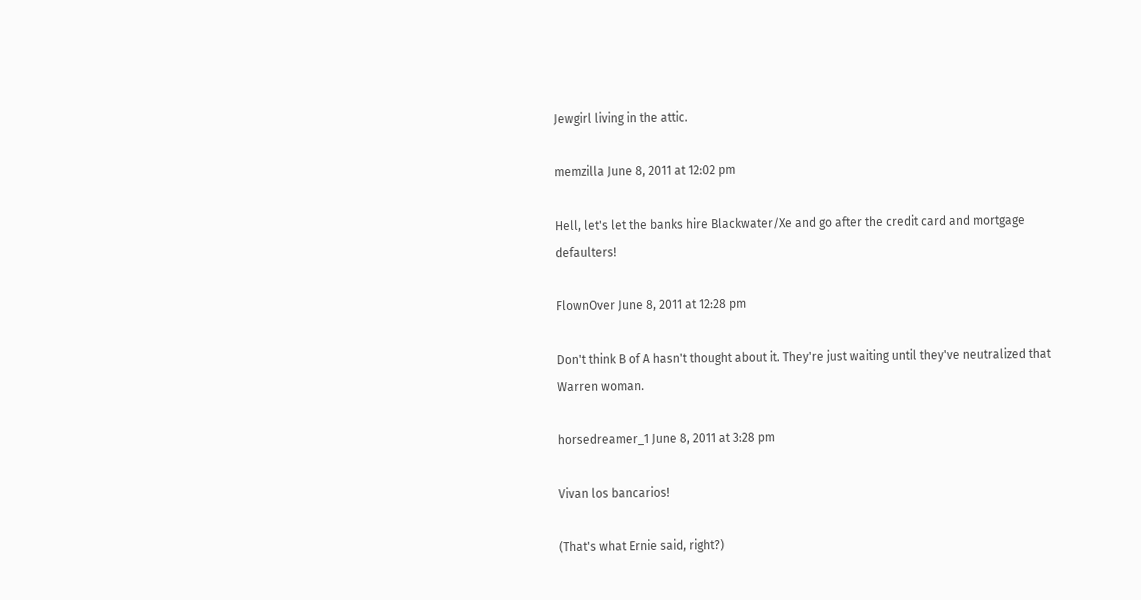Jewgirl living in the attic.

memzilla June 8, 2011 at 12:02 pm

Hell, let's let the banks hire Blackwater/Xe and go after the credit card and mortgage defaulters!

FlownOver June 8, 2011 at 12:28 pm

Don't think B of A hasn't thought about it. They're just waiting until they've neutralized that Warren woman.

horsedreamer_1 June 8, 2011 at 3:28 pm

Vivan los bancarios!

(That's what Ernie said, right?)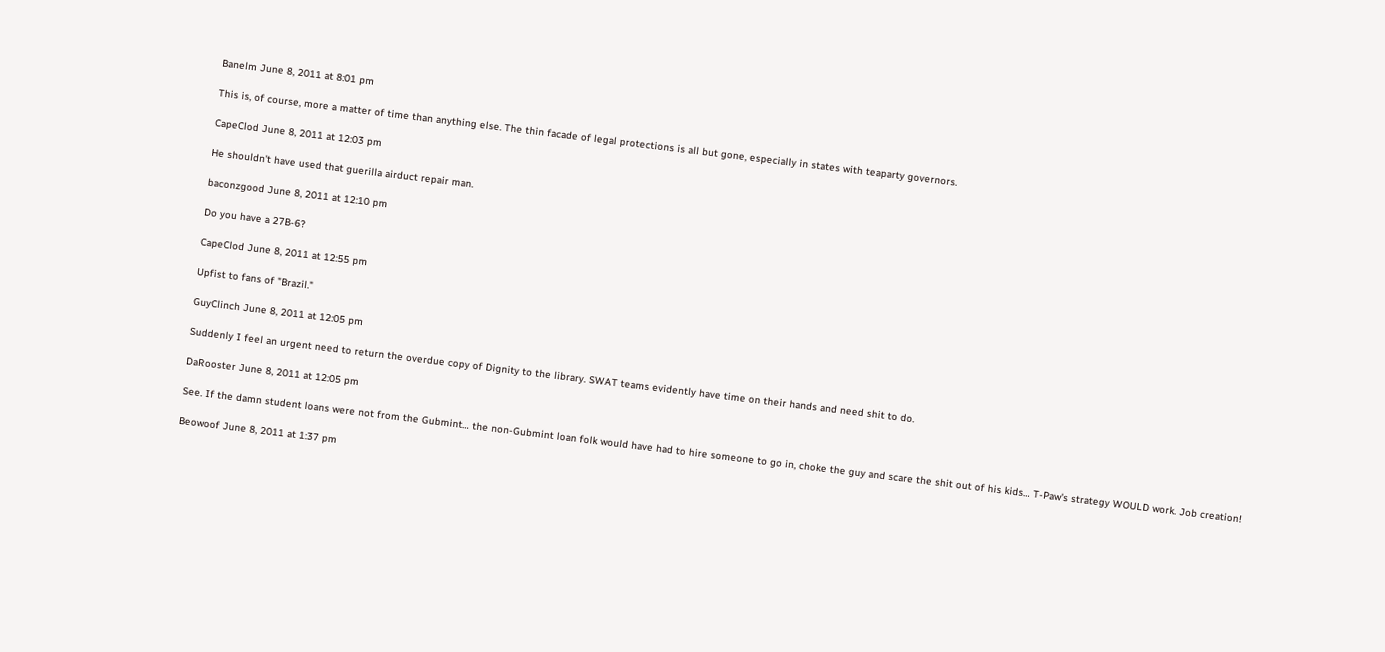Banelm June 8, 2011 at 8:01 pm

This is, of course, more a matter of time than anything else. The thin facade of legal protections is all but gone, especially in states with teaparty governors.

CapeClod June 8, 2011 at 12:03 pm

He shouldn't have used that guerilla airduct repair man.

baconzgood June 8, 2011 at 12:10 pm

Do you have a 27B-6?

CapeClod June 8, 2011 at 12:55 pm

Upfist to fans of "Brazil."

GuyClinch June 8, 2011 at 12:05 pm

Suddenly I feel an urgent need to return the overdue copy of Dignity to the library. SWAT teams evidently have time on their hands and need shit to do.

DaRooster June 8, 2011 at 12:05 pm

See. If the damn student loans were not from the Gubmint… the non-Gubmint loan folk would have had to hire someone to go in, choke the guy and scare the shit out of his kids… T-Paw's strategy WOULD work. Job creation!

Beowoof June 8, 2011 at 1:37 pm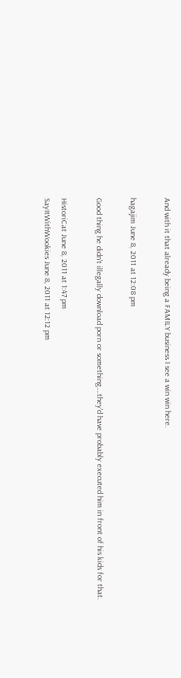And with it that already being a FAMILY business I see a win win here.

hagajim June 8, 2011 at 12:08 pm

Good thing he didn't illegally download porn or something….they'd have probably executed him in front of his kids for that.

HistoriCat June 8, 2011 at 1:47 pm
SayItWithWookies June 8, 2011 at 12:12 pm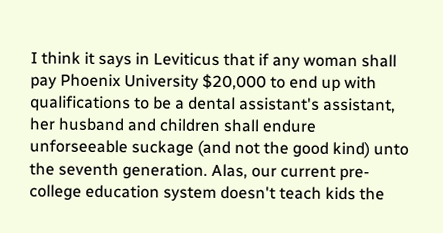I think it says in Leviticus that if any woman shall pay Phoenix University $20,000 to end up with qualifications to be a dental assistant's assistant, her husband and children shall endure unforseeable suckage (and not the good kind) unto the seventh generation. Alas, our current pre-college education system doesn't teach kids the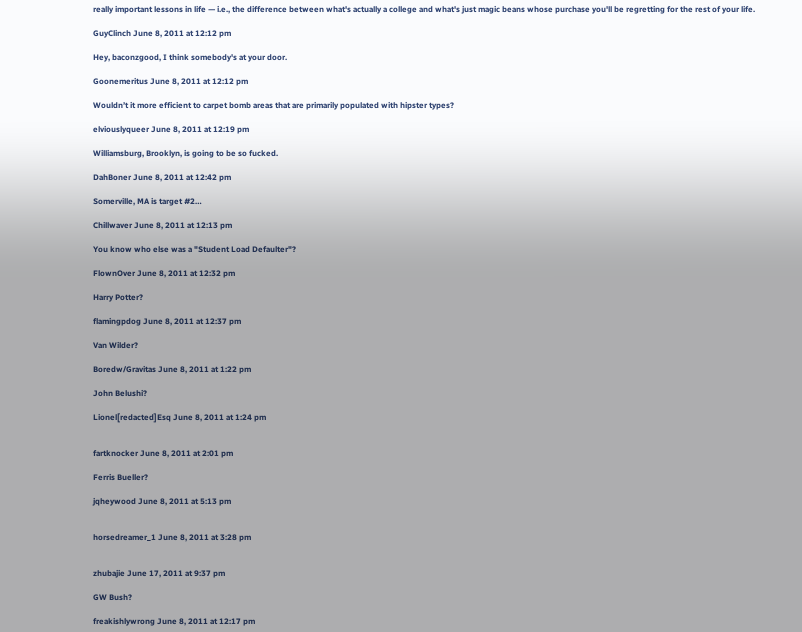really important lessons in life — i.e., the difference between what's actually a college and what's just magic beans whose purchase you'll be regretting for the rest of your life.

GuyClinch June 8, 2011 at 12:12 pm

Hey, baconzgood, I think somebody's at your door.

Goonemeritus June 8, 2011 at 12:12 pm

Wouldn’t it more efficient to carpet bomb areas that are primarily populated with hipster types?

elviouslyqueer June 8, 2011 at 12:19 pm

Williamsburg, Brooklyn, is going to be so fucked.

DahBoner June 8, 2011 at 12:42 pm

Somerville, MA is target #2…

Chillwaver June 8, 2011 at 12:13 pm

You know who else was a "Student Load Defaulter"?

FlownOver June 8, 2011 at 12:32 pm

Harry Potter?

flamingpdog June 8, 2011 at 12:37 pm

Van Wilder?

Boredw/Gravitas June 8, 2011 at 1:22 pm

John Belushi?

Lionel[redacted]Esq June 8, 2011 at 1:24 pm


fartknocker June 8, 2011 at 2:01 pm

Ferris Bueller?

jqheywood June 8, 2011 at 5:13 pm


horsedreamer_1 June 8, 2011 at 3:28 pm


zhubajie June 17, 2011 at 9:37 pm

GW Bush?

freakishlywrong June 8, 2011 at 12:17 pm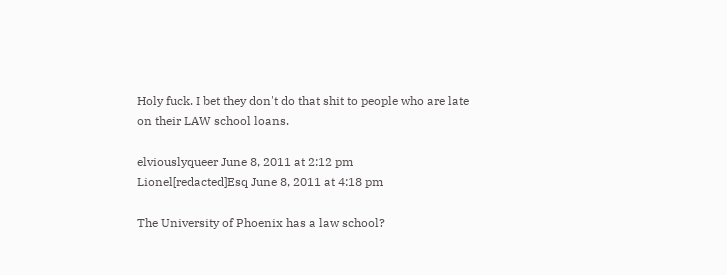Holy fuck. I bet they don't do that shit to people who are late on their LAW school loans.

elviouslyqueer June 8, 2011 at 2:12 pm
Lionel[redacted]Esq June 8, 2011 at 4:18 pm

The University of Phoenix has a law school?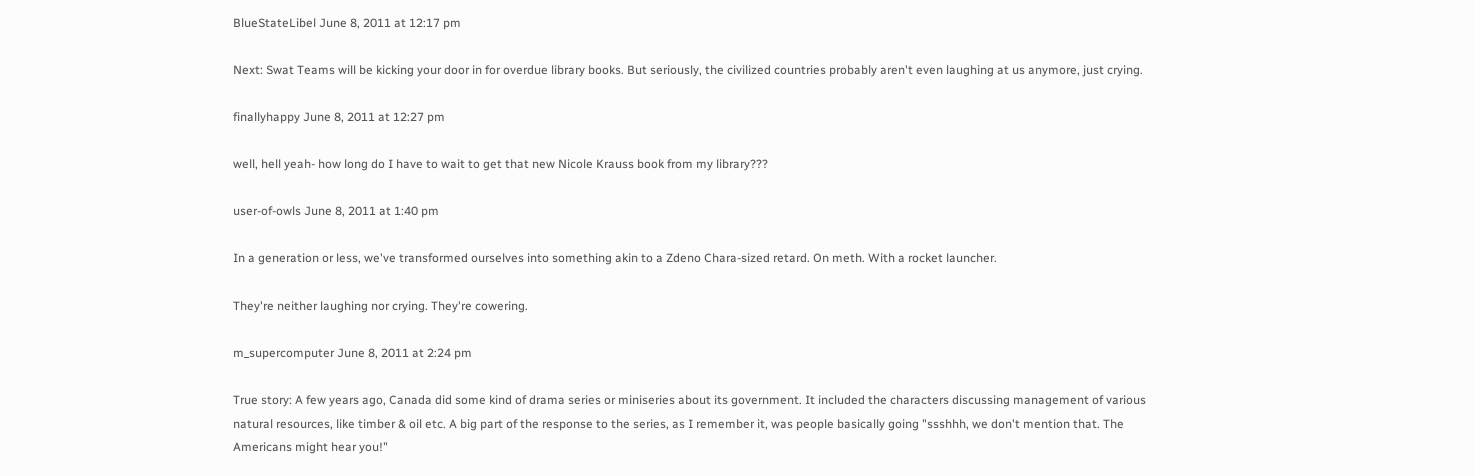BlueStateLibel June 8, 2011 at 12:17 pm

Next: Swat Teams will be kicking your door in for overdue library books. But seriously, the civilized countries probably aren't even laughing at us anymore, just crying.

finallyhappy June 8, 2011 at 12:27 pm

well, hell yeah- how long do I have to wait to get that new Nicole Krauss book from my library???

user-of-owls June 8, 2011 at 1:40 pm

In a generation or less, we've transformed ourselves into something akin to a Zdeno Chara-sized retard. On meth. With a rocket launcher.

They're neither laughing nor crying. They're cowering.

m_supercomputer June 8, 2011 at 2:24 pm

True story: A few years ago, Canada did some kind of drama series or miniseries about its government. It included the characters discussing management of various natural resources, like timber & oil etc. A big part of the response to the series, as I remember it, was people basically going "ssshhh, we don't mention that. The Americans might hear you!"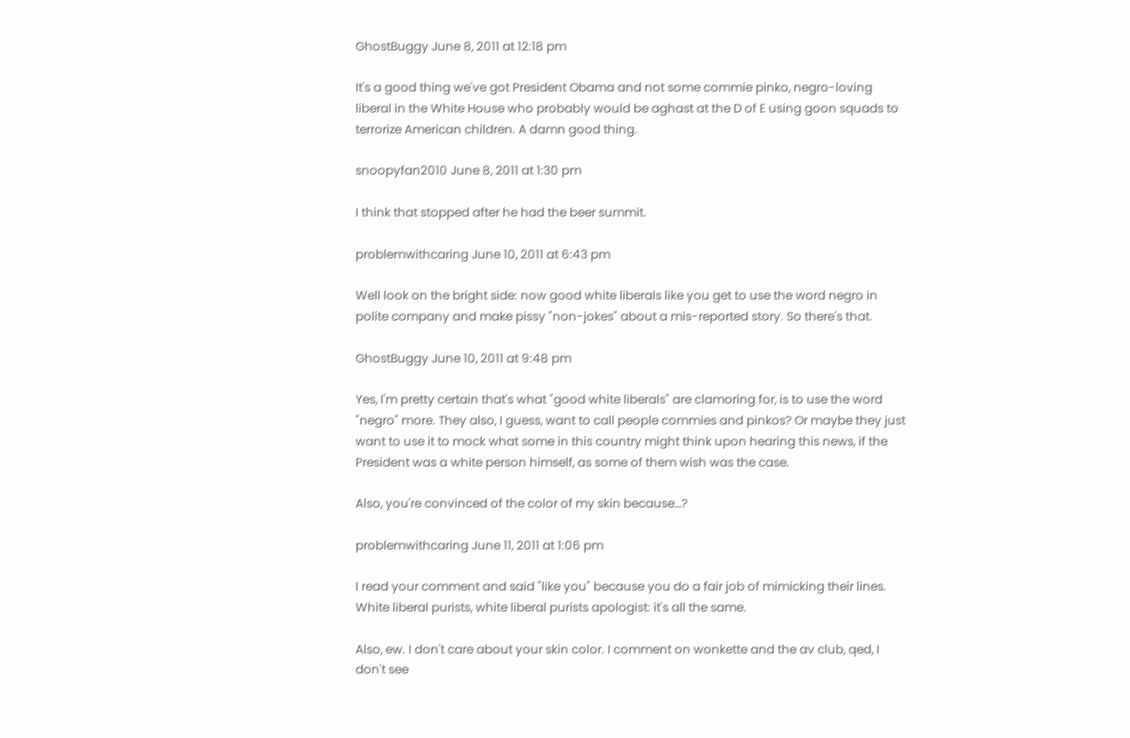GhostBuggy June 8, 2011 at 12:18 pm

It's a good thing we've got President Obama and not some commie pinko, negro-loving liberal in the White House who probably would be aghast at the D of E using goon squads to terrorize American children. A damn good thing.

snoopyfan2010 June 8, 2011 at 1:30 pm

I think that stopped after he had the beer summit.

problemwithcaring June 10, 2011 at 6:43 pm

Well look on the bright side: now good white liberals like you get to use the word negro in polite company and make pissy "non-jokes" about a mis-reported story. So there's that.

GhostBuggy June 10, 2011 at 9:48 pm

Yes, I'm pretty certain that's what "good white liberals" are clamoring for, is to use the word "negro" more. They also, I guess, want to call people commies and pinkos? Or maybe they just want to use it to mock what some in this country might think upon hearing this news, if the President was a white person himself, as some of them wish was the case.

Also, you're convinced of the color of my skin because…?

problemwithcaring June 11, 2011 at 1:06 pm

I read your comment and said "like you" because you do a fair job of mimicking their lines. White liberal purists, white liberal purists apologist: it's all the same.

Also, ew. I don't care about your skin color. I comment on wonkette and the av club, qed, I don't see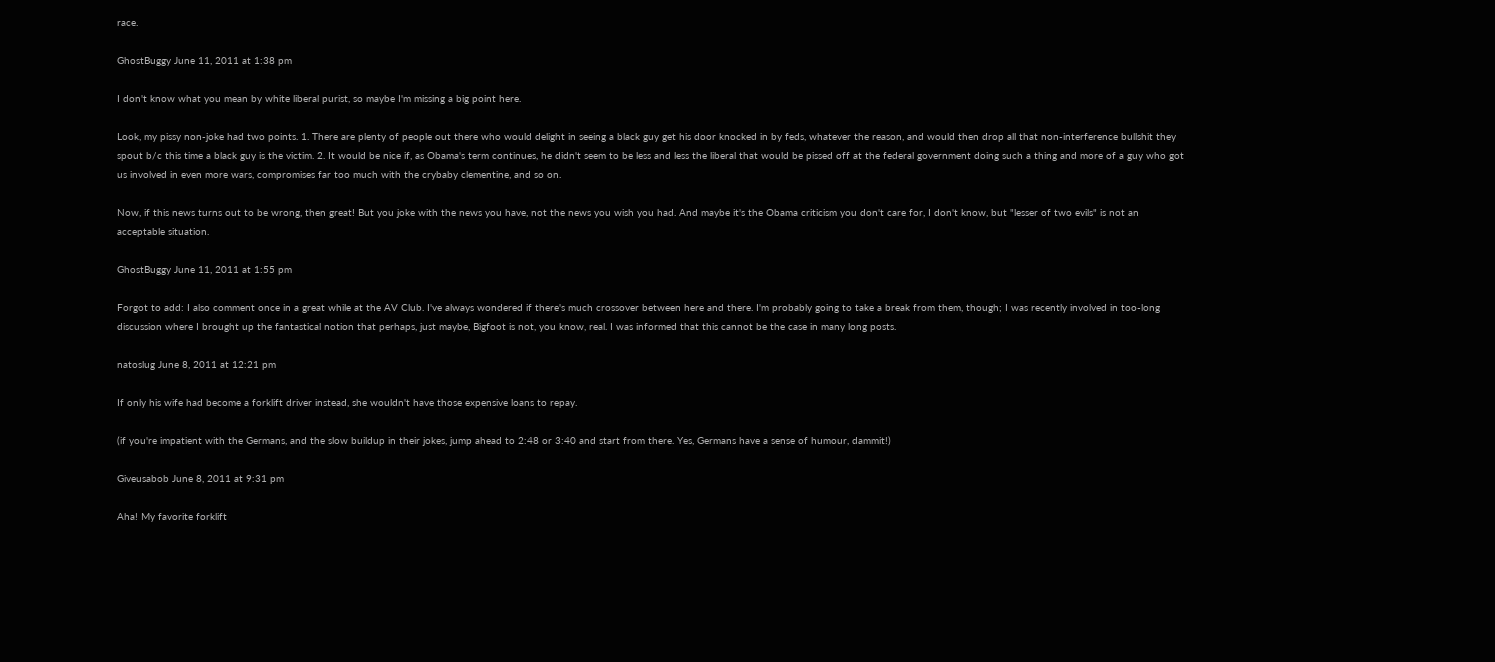race.

GhostBuggy June 11, 2011 at 1:38 pm

I don't know what you mean by white liberal purist, so maybe I'm missing a big point here.

Look, my pissy non-joke had two points. 1. There are plenty of people out there who would delight in seeing a black guy get his door knocked in by feds, whatever the reason, and would then drop all that non-interference bullshit they spout b/c this time a black guy is the victim. 2. It would be nice if, as Obama's term continues, he didn't seem to be less and less the liberal that would be pissed off at the federal government doing such a thing and more of a guy who got us involved in even more wars, compromises far too much with the crybaby clementine, and so on.

Now, if this news turns out to be wrong, then great! But you joke with the news you have, not the news you wish you had. And maybe it's the Obama criticism you don't care for, I don't know, but "lesser of two evils" is not an acceptable situation.

GhostBuggy June 11, 2011 at 1:55 pm

Forgot to add: I also comment once in a great while at the AV Club. I've always wondered if there's much crossover between here and there. I'm probably going to take a break from them, though; I was recently involved in too-long discussion where I brought up the fantastical notion that perhaps, just maybe, Bigfoot is not, you know, real. I was informed that this cannot be the case in many long posts.

natoslug June 8, 2011 at 12:21 pm

If only his wife had become a forklift driver instead, she wouldn't have those expensive loans to repay.

(if you're impatient with the Germans, and the slow buildup in their jokes, jump ahead to 2:48 or 3:40 and start from there. Yes, Germans have a sense of humour, dammit!)

Giveusabob June 8, 2011 at 9:31 pm

Aha! My favorite forklift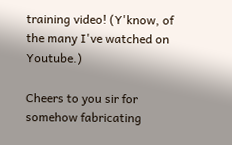training video! (Y'know, of the many I've watched on Youtube.)

Cheers to you sir for somehow fabricating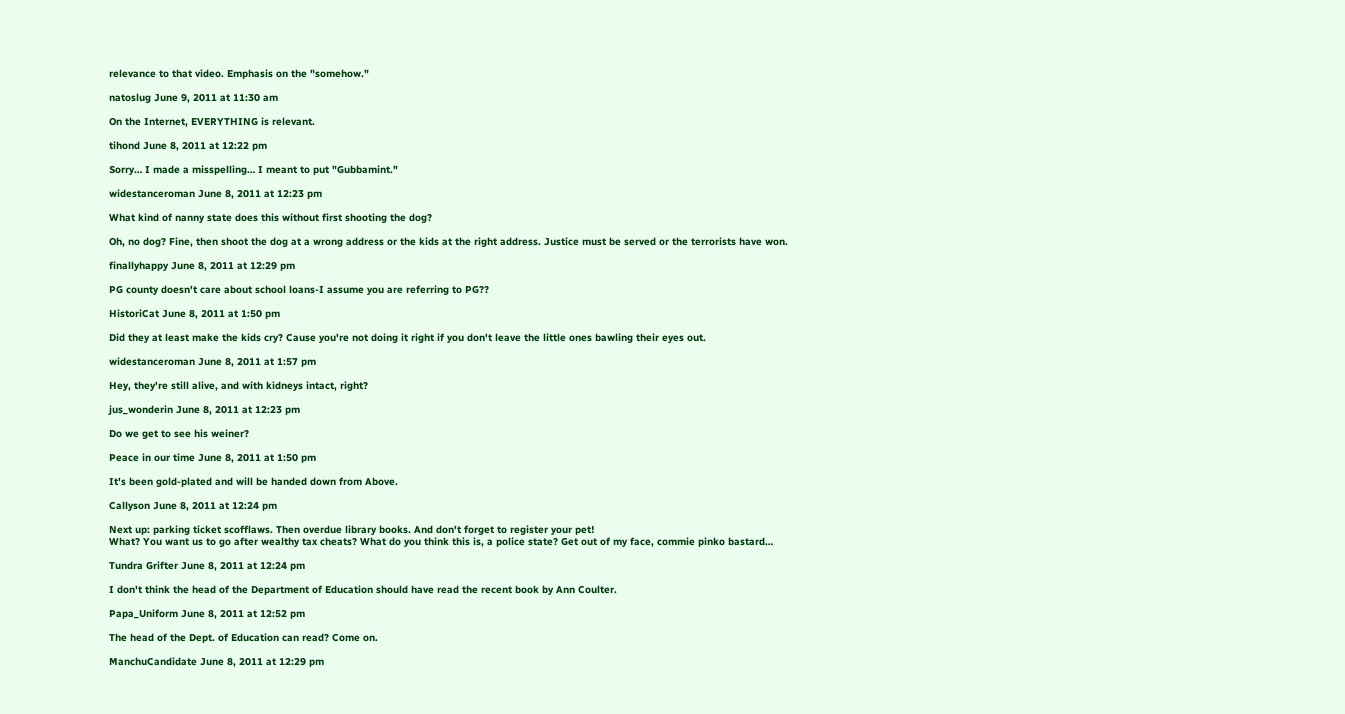relevance to that video. Emphasis on the "somehow."

natoslug June 9, 2011 at 11:30 am

On the Internet, EVERYTHING is relevant.

tihond June 8, 2011 at 12:22 pm

Sorry… I made a misspelling… I meant to put "Gubbamint."

widestanceroman June 8, 2011 at 12:23 pm

What kind of nanny state does this without first shooting the dog?

Oh, no dog? Fine, then shoot the dog at a wrong address or the kids at the right address. Justice must be served or the terrorists have won.

finallyhappy June 8, 2011 at 12:29 pm

PG county doesn't care about school loans-I assume you are referring to PG??

HistoriCat June 8, 2011 at 1:50 pm

Did they at least make the kids cry? Cause you're not doing it right if you don't leave the little ones bawling their eyes out.

widestanceroman June 8, 2011 at 1:57 pm

Hey, they're still alive, and with kidneys intact, right?

jus_wonderin June 8, 2011 at 12:23 pm

Do we get to see his weiner?

Peace in our time June 8, 2011 at 1:50 pm

It's been gold-plated and will be handed down from Above.

Callyson June 8, 2011 at 12:24 pm

Next up: parking ticket scofflaws. Then overdue library books. And don't forget to register your pet!
What? You want us to go after wealthy tax cheats? What do you think this is, a police state? Get out of my face, commie pinko bastard…

Tundra Grifter June 8, 2011 at 12:24 pm

I don't think the head of the Department of Education should have read the recent book by Ann Coulter.

Papa_Uniform June 8, 2011 at 12:52 pm

The head of the Dept. of Education can read? Come on.

ManchuCandidate June 8, 2011 at 12:29 pm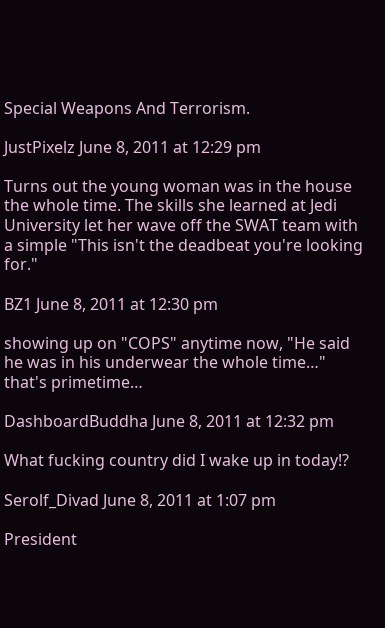Special Weapons And Terrorism.

JustPixelz June 8, 2011 at 12:29 pm

Turns out the young woman was in the house the whole time. The skills she learned at Jedi University let her wave off the SWAT team with a simple "This isn't the deadbeat you're looking for."

BZ1 June 8, 2011 at 12:30 pm

showing up on "COPS" anytime now, "He said he was in his underwear the whole time…" that's primetime…

DashboardBuddha June 8, 2011 at 12:32 pm

What fucking country did I wake up in today!?

Serolf_Divad June 8, 2011 at 1:07 pm

President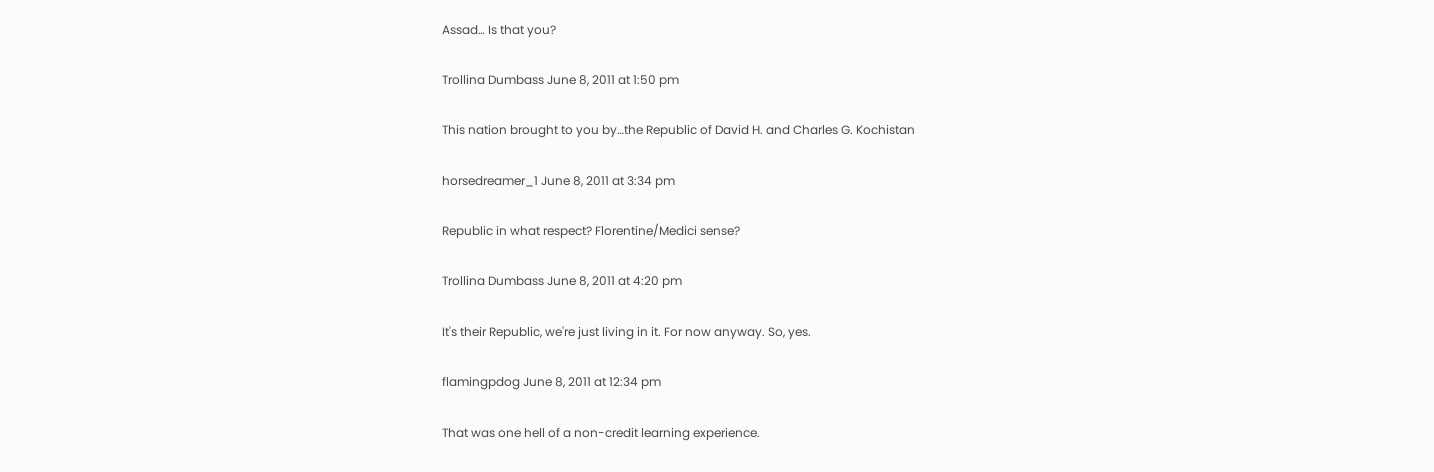Assad… Is that you?

Trollina Dumbass June 8, 2011 at 1:50 pm

This nation brought to you by…the Republic of David H. and Charles G. Kochistan

horsedreamer_1 June 8, 2011 at 3:34 pm

Republic in what respect? Florentine/Medici sense?

Trollina Dumbass June 8, 2011 at 4:20 pm

It's their Republic, we're just living in it. For now anyway. So, yes.

flamingpdog June 8, 2011 at 12:34 pm

That was one hell of a non-credit learning experience.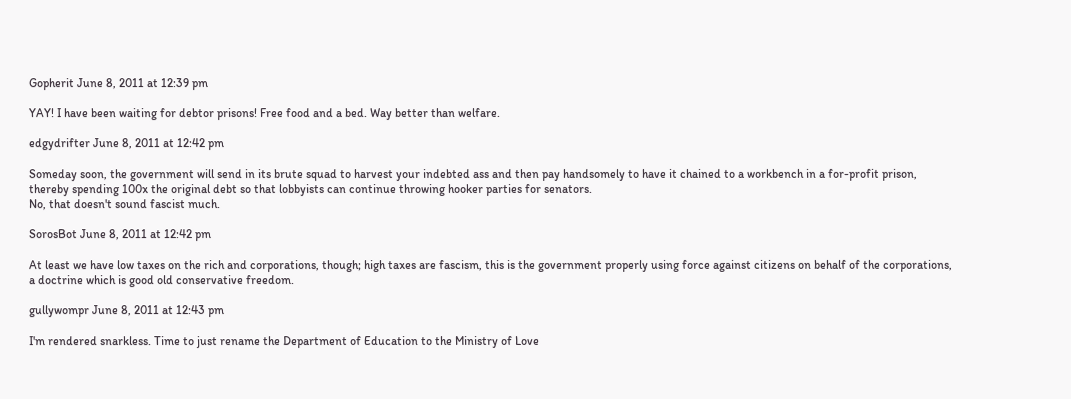Gopherit June 8, 2011 at 12:39 pm

YAY! I have been waiting for debtor prisons! Free food and a bed. Way better than welfare.

edgydrifter June 8, 2011 at 12:42 pm

Someday soon, the government will send in its brute squad to harvest your indebted ass and then pay handsomely to have it chained to a workbench in a for-profit prison, thereby spending 100x the original debt so that lobbyists can continue throwing hooker parties for senators.
No, that doesn't sound fascist much.

SorosBot June 8, 2011 at 12:42 pm

At least we have low taxes on the rich and corporations, though; high taxes are fascism, this is the government properly using force against citizens on behalf of the corporations, a doctrine which is good old conservative freedom.

gullywompr June 8, 2011 at 12:43 pm

I'm rendered snarkless. Time to just rename the Department of Education to the Ministry of Love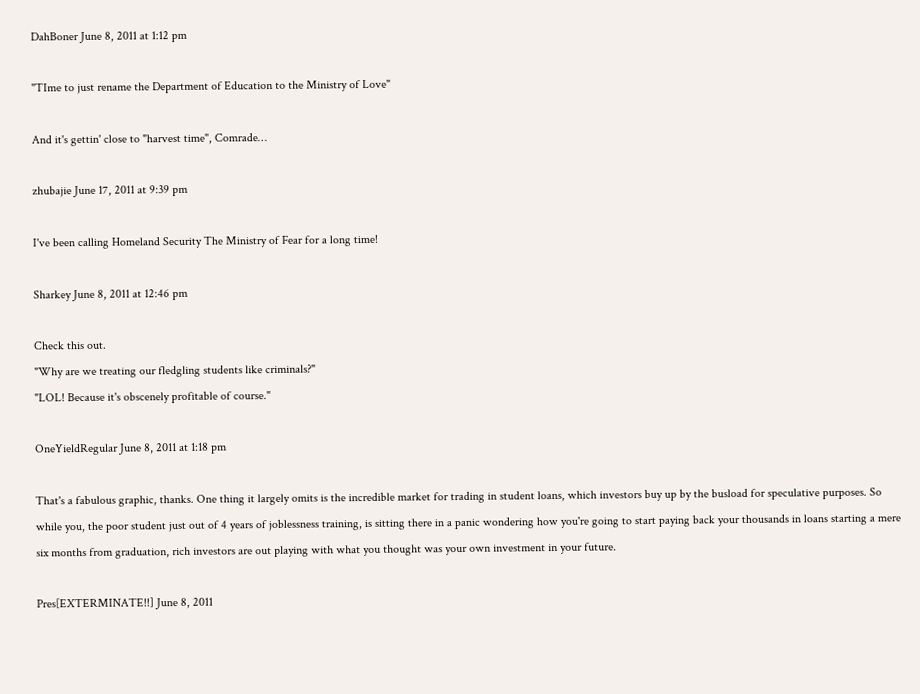DahBoner June 8, 2011 at 1:12 pm

"TIme to just rename the Department of Education to the Ministry of Love"

And it's gettin' close to "harvest time", Comrade…

zhubajie June 17, 2011 at 9:39 pm

I've been calling Homeland Security The Ministry of Fear for a long time!

Sharkey June 8, 2011 at 12:46 pm

Check this out.
"Why are we treating our fledgling students like criminals?"
"LOL! Because it's obscenely profitable of course."

OneYieldRegular June 8, 2011 at 1:18 pm

That's a fabulous graphic, thanks. One thing it largely omits is the incredible market for trading in student loans, which investors buy up by the busload for speculative purposes. So while you, the poor student just out of 4 years of joblessness training, is sitting there in a panic wondering how you're going to start paying back your thousands in loans starting a mere six months from graduation, rich investors are out playing with what you thought was your own investment in your future.

Pres[EXTERMINATE!!] June 8, 2011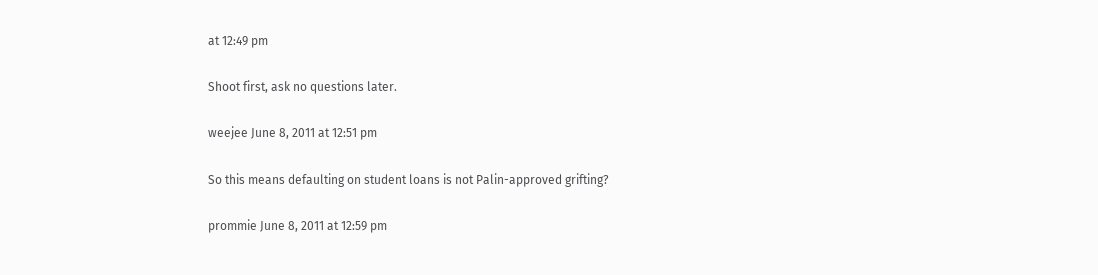at 12:49 pm

Shoot first, ask no questions later.

weejee June 8, 2011 at 12:51 pm

So this means defaulting on student loans is not Palin-approved grifting?

prommie June 8, 2011 at 12:59 pm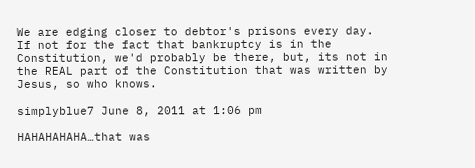We are edging closer to debtor's prisons every day. If not for the fact that bankruptcy is in the Constitution, we'd probably be there, but, its not in the REAL part of the Constitution that was written by Jesus, so who knows.

simplyblue7 June 8, 2011 at 1:06 pm

HAHAHAHAHA…that was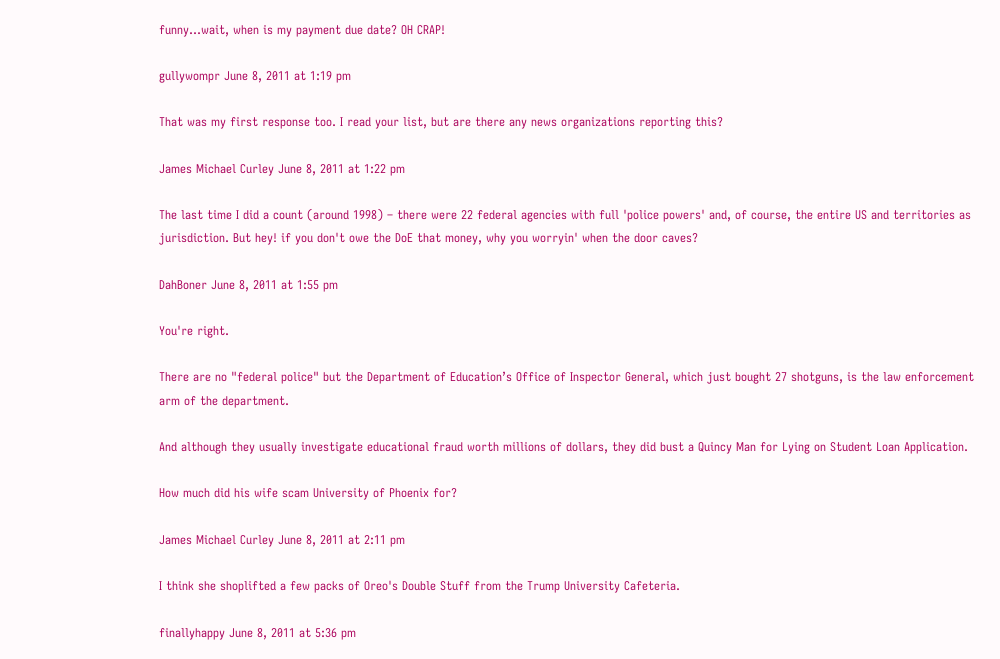funny…wait, when is my payment due date? OH CRAP!

gullywompr June 8, 2011 at 1:19 pm

That was my first response too. I read your list, but are there any news organizations reporting this?

James Michael Curley June 8, 2011 at 1:22 pm

The last time I did a count (around 1998) – there were 22 federal agencies with full 'police powers' and, of course, the entire US and territories as jurisdiction. But hey! if you don't owe the DoE that money, why you worryin' when the door caves?

DahBoner June 8, 2011 at 1:55 pm

You're right.

There are no "federal police" but the Department of Education’s Office of Inspector General, which just bought 27 shotguns, is the law enforcement arm of the department.

And although they usually investigate educational fraud worth millions of dollars, they did bust a Quincy Man for Lying on Student Loan Application.

How much did his wife scam University of Phoenix for?

James Michael Curley June 8, 2011 at 2:11 pm

I think she shoplifted a few packs of Oreo's Double Stuff from the Trump University Cafeteria.

finallyhappy June 8, 2011 at 5:36 pm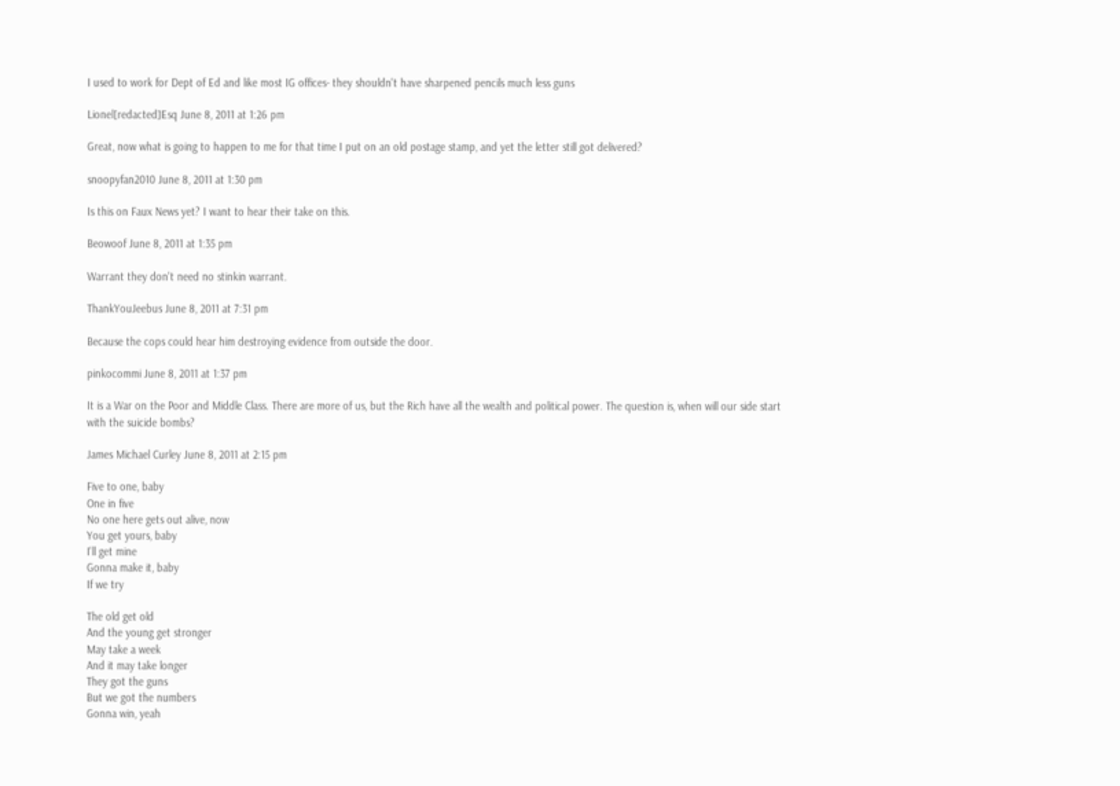I used to work for Dept of Ed and like most IG offices- they shouldn't have sharpened pencils much less guns

Lionel[redacted]Esq June 8, 2011 at 1:26 pm

Great, now what is going to happen to me for that time I put on an old postage stamp, and yet the letter still got delivered?

snoopyfan2010 June 8, 2011 at 1:30 pm

Is this on Faux News yet? I want to hear their take on this.

Beowoof June 8, 2011 at 1:35 pm

Warrant they don't need no stinkin warrant.

ThankYouJeebus June 8, 2011 at 7:31 pm

Because the cops could hear him destroying evidence from outside the door.

pinkocommi June 8, 2011 at 1:37 pm

It is a War on the Poor and Middle Class. There are more of us, but the Rich have all the wealth and political power. The question is, when will our side start with the suicide bombs?

James Michael Curley June 8, 2011 at 2:15 pm

Five to one, baby
One in five
No one here gets out alive, now
You get yours, baby
I'll get mine
Gonna make it, baby
If we try

The old get old
And the young get stronger
May take a week
And it may take longer
They got the guns
But we got the numbers
Gonna win, yeah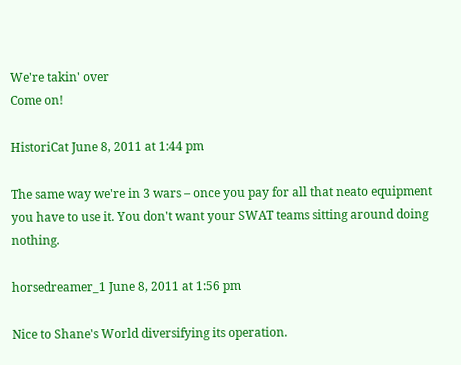We're takin' over
Come on!

HistoriCat June 8, 2011 at 1:44 pm

The same way we're in 3 wars – once you pay for all that neato equipment you have to use it. You don't want your SWAT teams sitting around doing nothing.

horsedreamer_1 June 8, 2011 at 1:56 pm

Nice to Shane's World diversifying its operation.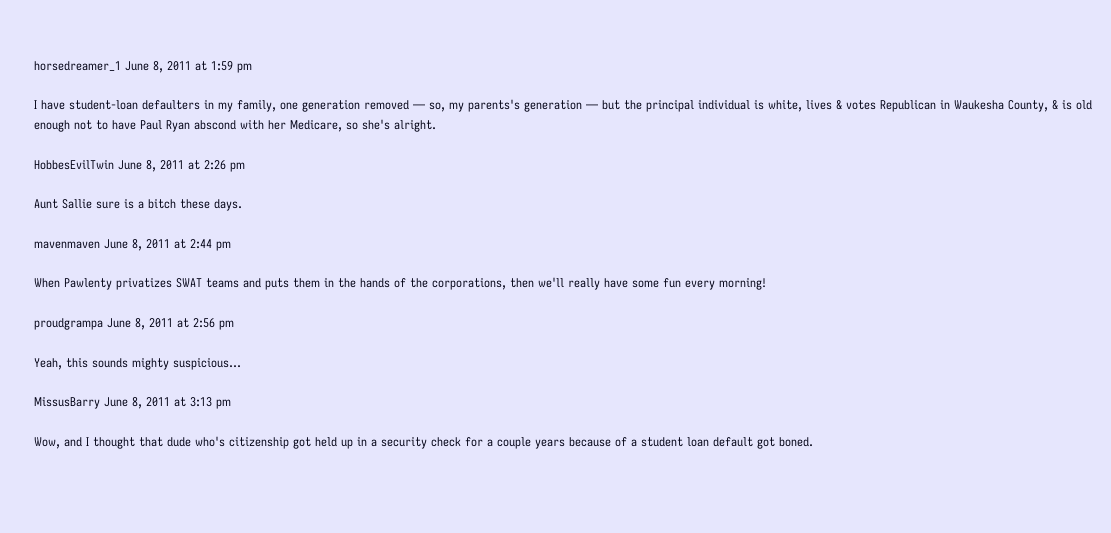horsedreamer_1 June 8, 2011 at 1:59 pm

I have student-loan defaulters in my family, one generation removed — so, my parents's generation — but the principal individual is white, lives & votes Republican in Waukesha County, & is old enough not to have Paul Ryan abscond with her Medicare, so she's alright.

HobbesEvilTwin June 8, 2011 at 2:26 pm

Aunt Sallie sure is a bitch these days.

mavenmaven June 8, 2011 at 2:44 pm

When Pawlenty privatizes SWAT teams and puts them in the hands of the corporations, then we'll really have some fun every morning!

proudgrampa June 8, 2011 at 2:56 pm

Yeah, this sounds mighty suspicious…

MissusBarry June 8, 2011 at 3:13 pm

Wow, and I thought that dude who's citizenship got held up in a security check for a couple years because of a student loan default got boned.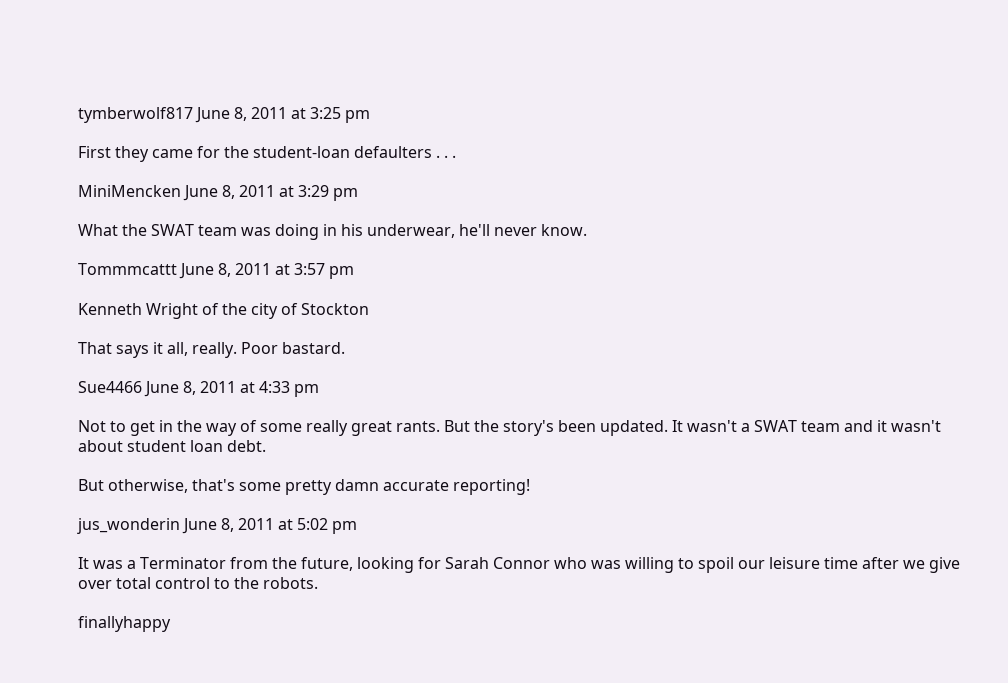tymberwolf817 June 8, 2011 at 3:25 pm

First they came for the student-loan defaulters . . .

MiniMencken June 8, 2011 at 3:29 pm

What the SWAT team was doing in his underwear, he'll never know.

Tommmcattt June 8, 2011 at 3:57 pm

Kenneth Wright of the city of Stockton

That says it all, really. Poor bastard.

Sue4466 June 8, 2011 at 4:33 pm

Not to get in the way of some really great rants. But the story's been updated. It wasn't a SWAT team and it wasn't about student loan debt.

But otherwise, that's some pretty damn accurate reporting!

jus_wonderin June 8, 2011 at 5:02 pm

It was a Terminator from the future, looking for Sarah Connor who was willing to spoil our leisure time after we give over total control to the robots.

finallyhappy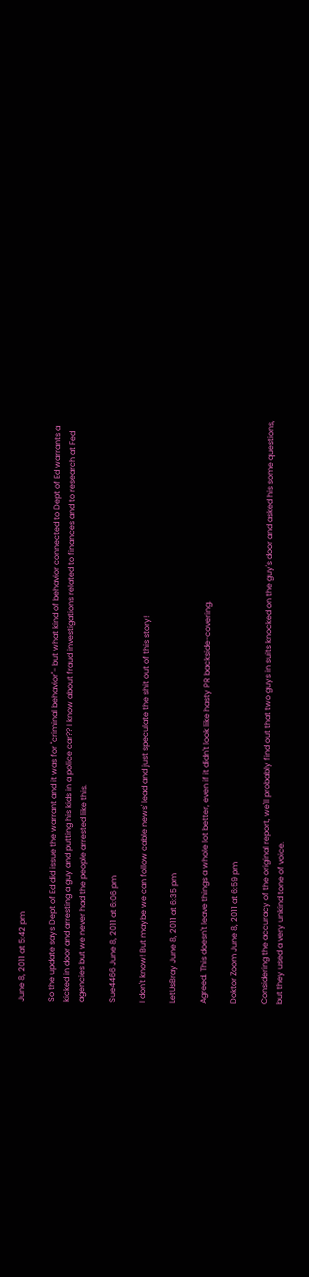June 8, 2011 at 5:42 pm

So the update says Dept of Ed did issue the warrant and it was for "criminal behavior"- but what kind of behavior connected to Dept of Ed warrants a kicked in door and arresting a guy and putting his kids in a police car?? I know about fraud investigations related to finances and to research at Fed agencies but we never had the people arrested like this.

Sue4466 June 8, 2011 at 6:06 pm

I don't know! But maybe we can follow cable news' lead and just speculate the shit out of this story!

LetUsBray June 8, 2011 at 6:35 pm

Agreed. This doesn't leave things a whole lot better, even if it didn't look like hasty PR backside-covering.

Doktor Zoom June 8, 2011 at 6:59 pm

Considering the accuracy of the original report, we'll probably find out that two guys in suits knocked on the guy's door and asked his some questions, but they used a very unkind tone of voice.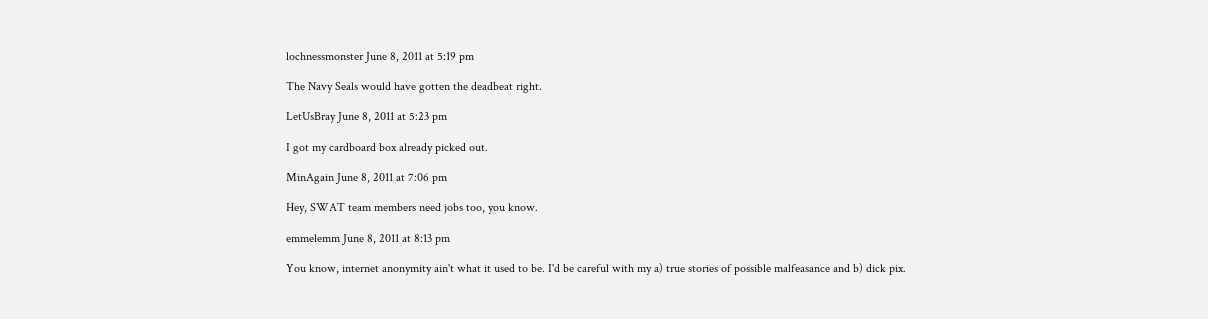lochnessmonster June 8, 2011 at 5:19 pm

The Navy Seals would have gotten the deadbeat right.

LetUsBray June 8, 2011 at 5:23 pm

I got my cardboard box already picked out.

MinAgain June 8, 2011 at 7:06 pm

Hey, SWAT team members need jobs too, you know.

emmelemm June 8, 2011 at 8:13 pm

You know, internet anonymity ain't what it used to be. I'd be careful with my a) true stories of possible malfeasance and b) dick pix.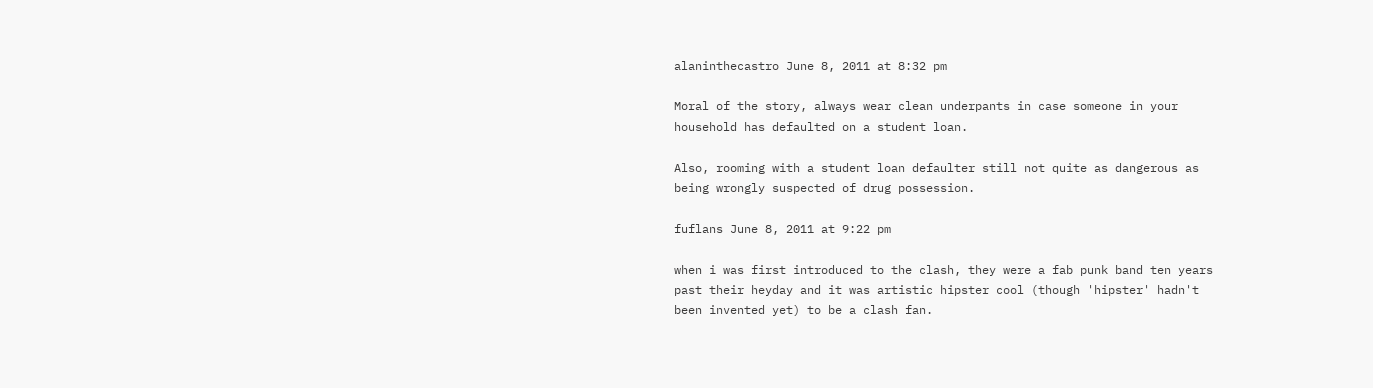alaninthecastro June 8, 2011 at 8:32 pm

Moral of the story, always wear clean underpants in case someone in your household has defaulted on a student loan.

Also, rooming with a student loan defaulter still not quite as dangerous as being wrongly suspected of drug possession.

fuflans June 8, 2011 at 9:22 pm

when i was first introduced to the clash, they were a fab punk band ten years past their heyday and it was artistic hipster cool (though 'hipster' hadn't been invented yet) to be a clash fan.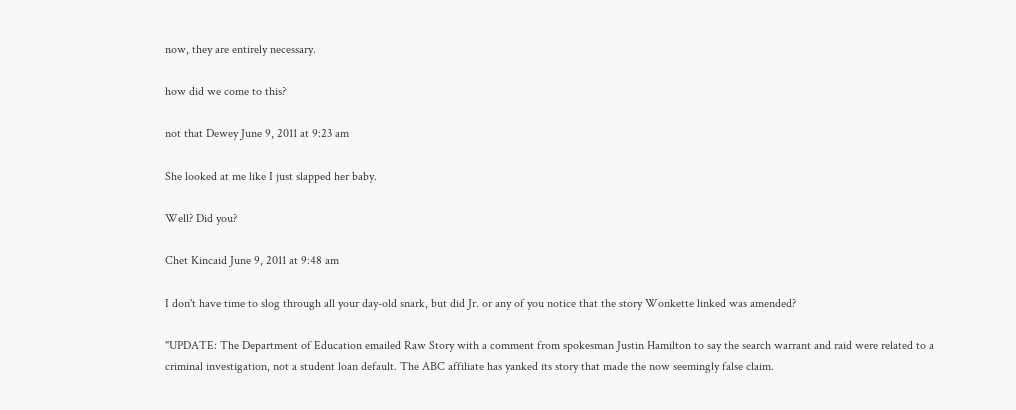now, they are entirely necessary.

how did we come to this?

not that Dewey June 9, 2011 at 9:23 am

She looked at me like I just slapped her baby.

Well? Did you?

Chet Kincaid June 9, 2011 at 9:48 am

I don't have time to slog through all your day-old snark, but did Jr. or any of you notice that the story Wonkette linked was amended?

"UPDATE: The Department of Education emailed Raw Story with a comment from spokesman Justin Hamilton to say the search warrant and raid were related to a criminal investigation, not a student loan default. The ABC affiliate has yanked its story that made the now seemingly false claim.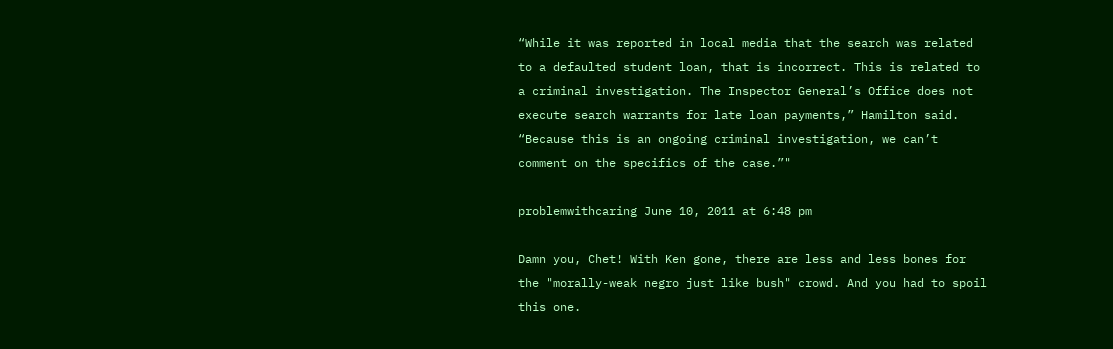“While it was reported in local media that the search was related to a defaulted student loan, that is incorrect. This is related to a criminal investigation. The Inspector General’s Office does not execute search warrants for late loan payments,” Hamilton said. “Because this is an ongoing criminal investigation, we can’t comment on the specifics of the case.”"

problemwithcaring June 10, 2011 at 6:48 pm

Damn you, Chet! With Ken gone, there are less and less bones for the "morally-weak negro just like bush" crowd. And you had to spoil this one.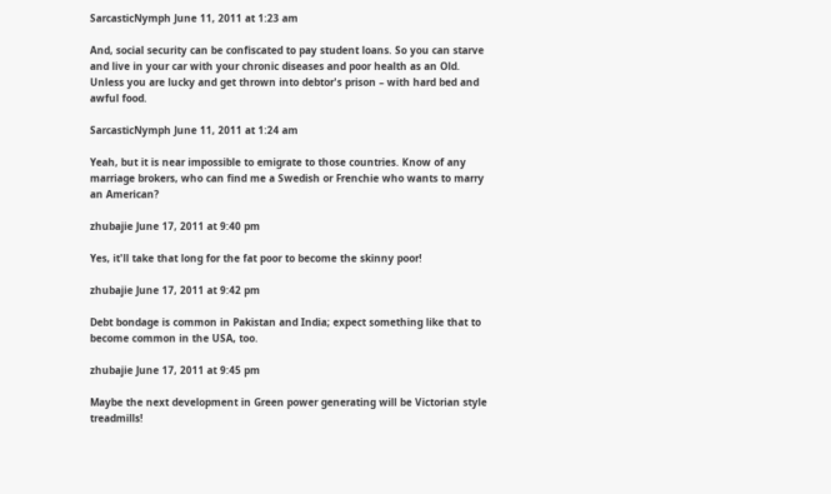SarcasticNymph June 11, 2011 at 1:23 am

And, social security can be confiscated to pay student loans. So you can starve and live in your car with your chronic diseases and poor health as an Old. Unless you are lucky and get thrown into debtor's prison – with hard bed and awful food.

SarcasticNymph June 11, 2011 at 1:24 am

Yeah, but it is near impossible to emigrate to those countries. Know of any marriage brokers, who can find me a Swedish or Frenchie who wants to marry an American?

zhubajie June 17, 2011 at 9:40 pm

Yes, it'll take that long for the fat poor to become the skinny poor!

zhubajie June 17, 2011 at 9:42 pm

Debt bondage is common in Pakistan and India; expect something like that to become common in the USA, too.

zhubajie June 17, 2011 at 9:45 pm

Maybe the next development in Green power generating will be Victorian style treadmills!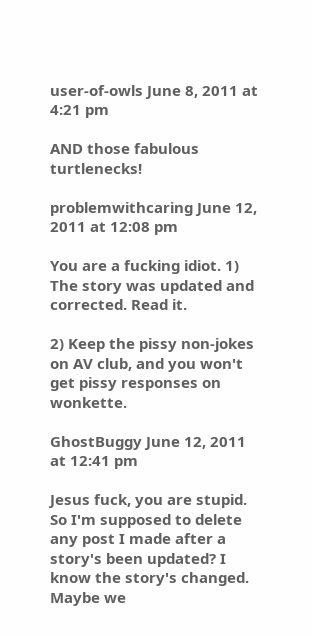user-of-owls June 8, 2011 at 4:21 pm

AND those fabulous turtlenecks!

problemwithcaring June 12, 2011 at 12:08 pm

You are a fucking idiot. 1) The story was updated and corrected. Read it.

2) Keep the pissy non-jokes on AV club, and you won't get pissy responses on wonkette.

GhostBuggy June 12, 2011 at 12:41 pm

Jesus fuck, you are stupid. So I'm supposed to delete any post I made after a story's been updated? I know the story's changed. Maybe we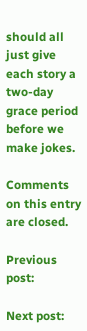should all just give each story a two-day grace period before we make jokes.

Comments on this entry are closed.

Previous post:

Next post: